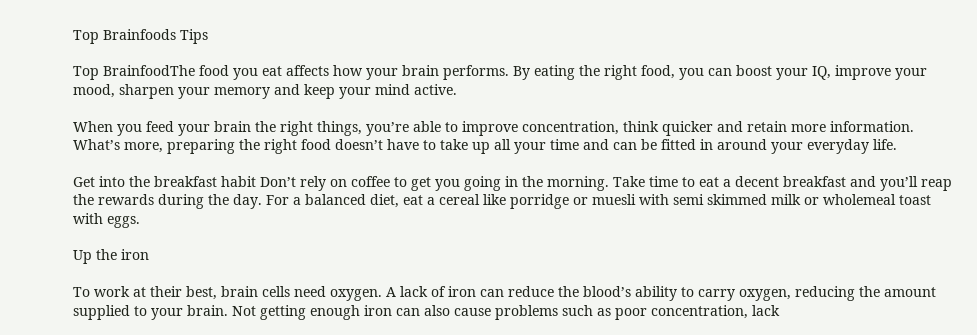Top Brainfoods Tips

Top BrainfoodThe food you eat affects how your brain performs. By eating the right food, you can boost your IQ, improve your mood, sharpen your memory and keep your mind active.

When you feed your brain the right things, you’re able to improve concentration, think quicker and retain more information. What’s more, preparing the right food doesn’t have to take up all your time and can be fitted in around your everyday life.

Get into the breakfast habit Don’t rely on coffee to get you going in the morning. Take time to eat a decent breakfast and you’ll reap the rewards during the day. For a balanced diet, eat a cereal like porridge or muesli with semi skimmed milk or wholemeal toast with eggs.

Up the iron

To work at their best, brain cells need oxygen. A lack of iron can reduce the blood’s ability to carry oxygen, reducing the amount supplied to your brain. Not getting enough iron can also cause problems such as poor concentration, lack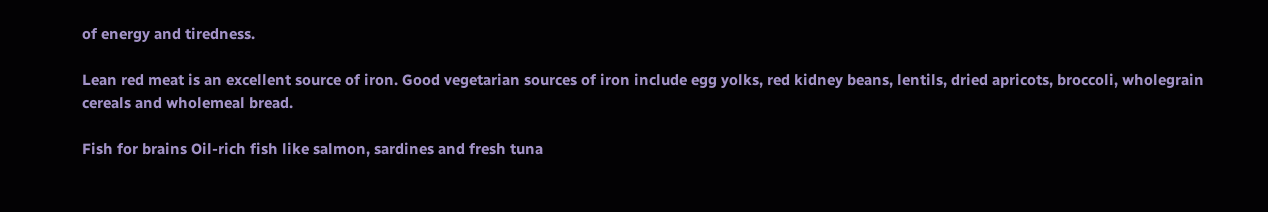of energy and tiredness.

Lean red meat is an excellent source of iron. Good vegetarian sources of iron include egg yolks, red kidney beans, lentils, dried apricots, broccoli, wholegrain cereals and wholemeal bread.

Fish for brains Oil-rich fish like salmon, sardines and fresh tuna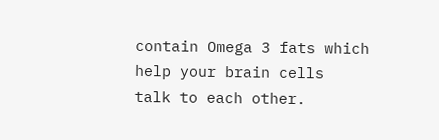contain Omega 3 fats which help your brain cells
talk to each other.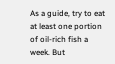As a guide, try to eat at least one portion of oil-rich fish a week. But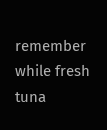remember while fresh tuna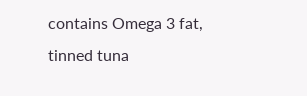contains Omega 3 fat, tinned tuna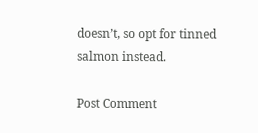doesn’t, so opt for tinned salmon instead.

Post Comment